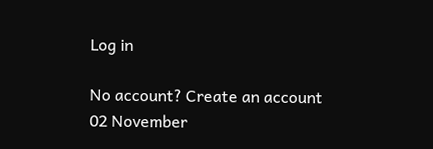Log in

No account? Create an account
02 November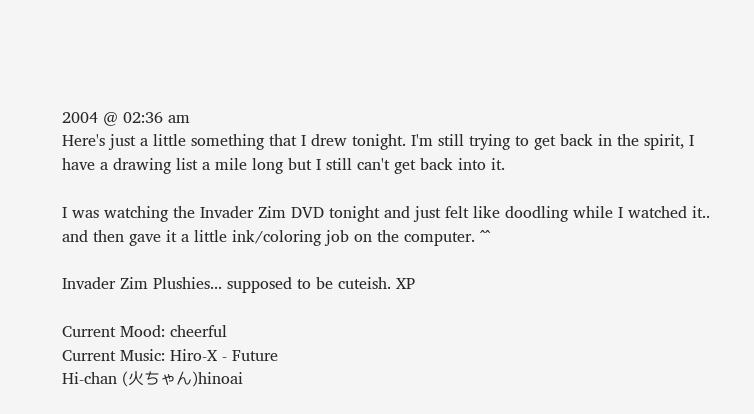2004 @ 02:36 am
Here's just a little something that I drew tonight. I'm still trying to get back in the spirit, I have a drawing list a mile long but I still can't get back into it.

I was watching the Invader Zim DVD tonight and just felt like doodling while I watched it.. and then gave it a little ink/coloring job on the computer. ^^

Invader Zim Plushies... supposed to be cuteish. XP

Current Mood: cheerful
Current Music: Hiro-X - Future
Hi-chan (火ちゃん)hinoai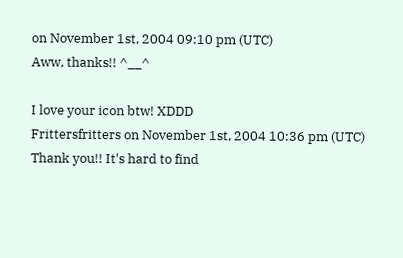on November 1st, 2004 09:10 pm (UTC)
Aww, thanks!! ^__^

I love your icon btw! XDDD
Frittersfritters on November 1st, 2004 10:36 pm (UTC)
Thank you!! It's hard to find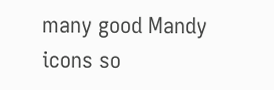many good Mandy icons so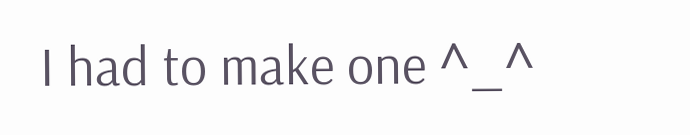I had to make one ^_^